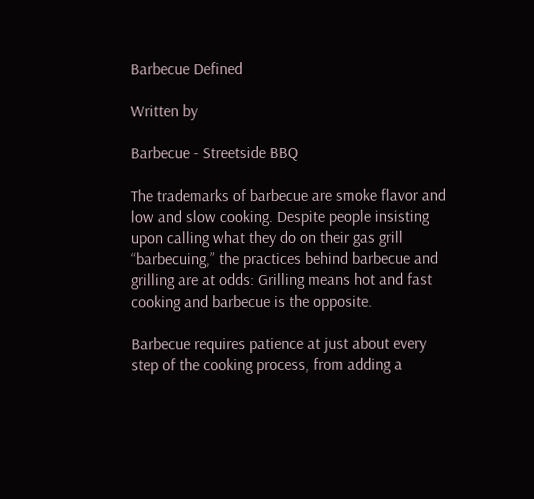Barbecue Defined

Written by

Barbecue - Streetside BBQ

The trademarks of barbecue are smoke flavor and low and slow cooking. Despite people insisting upon calling what they do on their gas grill “barbecuing,” the practices behind barbecue and grilling are at odds: Grilling means hot and fast cooking and barbecue is the opposite.

Barbecue requires patience at just about every step of the cooking process, from adding a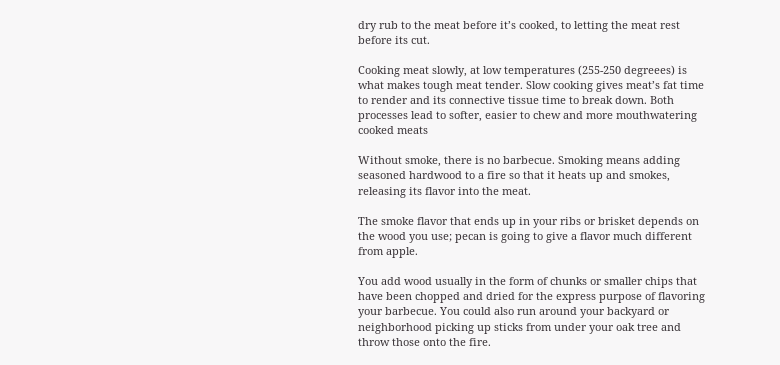dry rub to the meat before it’s cooked, to letting the meat rest before its cut.

Cooking meat slowly, at low temperatures (255-250 degreees) is what makes tough meat tender. Slow cooking gives meat’s fat time to render and its connective tissue time to break down. Both processes lead to softer, easier to chew and more mouthwatering cooked meats

Without smoke, there is no barbecue. Smoking means adding seasoned hardwood to a fire so that it heats up and smokes, releasing its flavor into the meat.

The smoke flavor that ends up in your ribs or brisket depends on the wood you use; pecan is going to give a flavor much different from apple.

You add wood usually in the form of chunks or smaller chips that have been chopped and dried for the express purpose of flavoring your barbecue. You could also run around your backyard or neighborhood picking up sticks from under your oak tree and throw those onto the fire.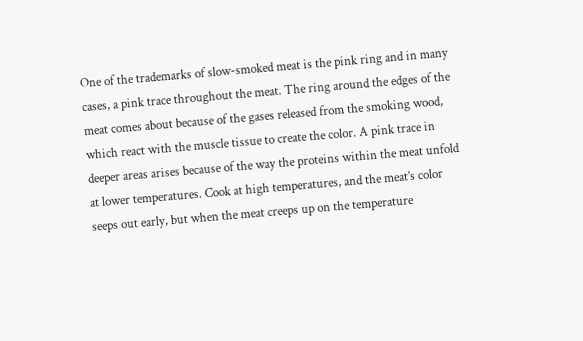One of the trademarks of slow-smoked meat is the pink ring and in many cases, a pink trace throughout the meat. The ring around the edges of the meat comes about because of the gases released from the smoking wood, which react with the muscle tissue to create the color. A pink trace in deeper areas arises because of the way the proteins within the meat unfold at lower temperatures. Cook at high temperatures, and the meat’s color seeps out early, but when the meat creeps up on the temperature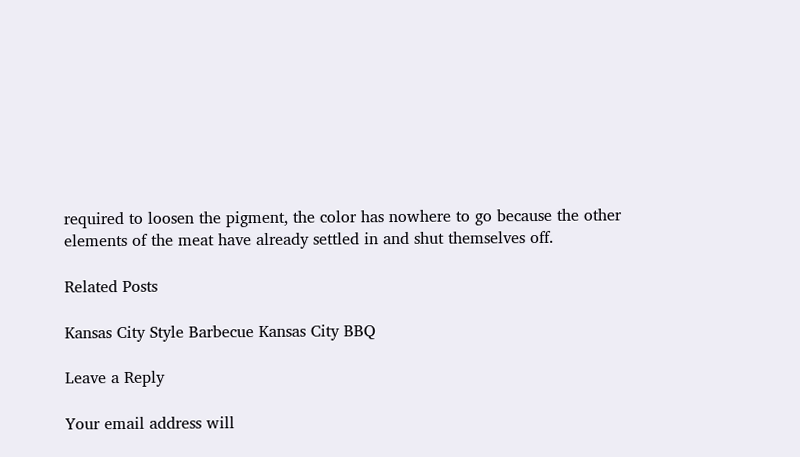required to loosen the pigment, the color has nowhere to go because the other elements of the meat have already settled in and shut themselves off.

Related Posts

Kansas City Style Barbecue Kansas City BBQ

Leave a Reply

Your email address will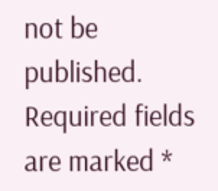not be published. Required fields are marked *